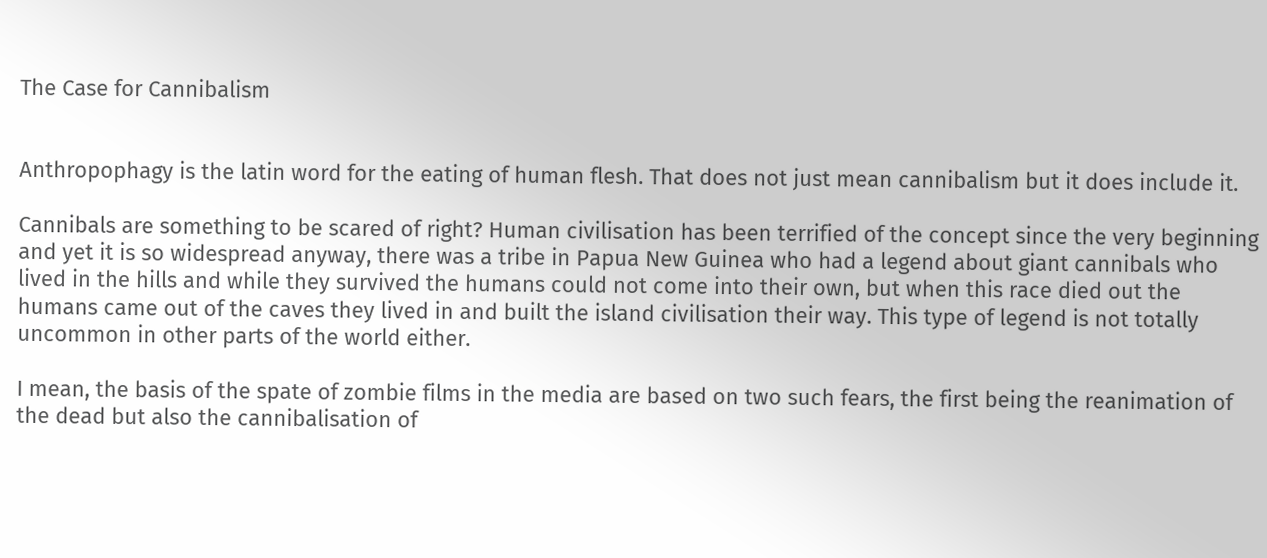The Case for Cannibalism


Anthropophagy is the latin word for the eating of human flesh. That does not just mean cannibalism but it does include it.

Cannibals are something to be scared of right? Human civilisation has been terrified of the concept since the very beginning and yet it is so widespread anyway, there was a tribe in Papua New Guinea who had a legend about giant cannibals who lived in the hills and while they survived the humans could not come into their own, but when this race died out the humans came out of the caves they lived in and built the island civilisation their way. This type of legend is not totally uncommon in other parts of the world either.

I mean, the basis of the spate of zombie films in the media are based on two such fears, the first being the reanimation of the dead but also the cannibalisation of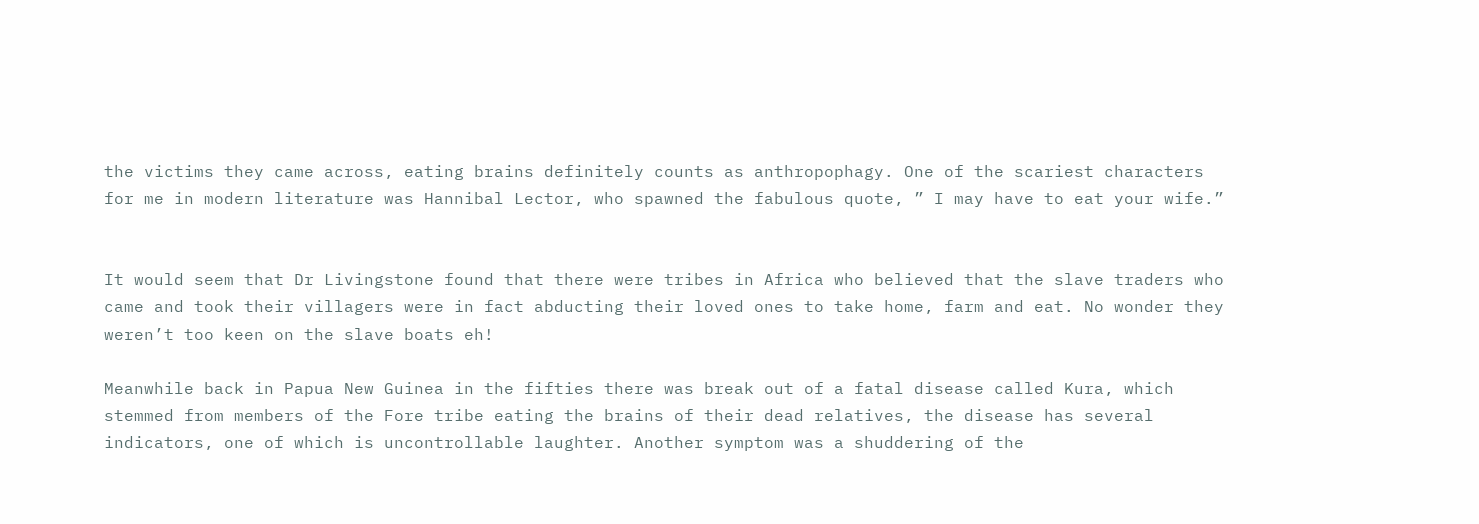the victims they came across, eating brains definitely counts as anthropophagy. One of the scariest characters for me in modern literature was Hannibal Lector, who spawned the fabulous quote, ” I may have to eat your wife.”


It would seem that Dr Livingstone found that there were tribes in Africa who believed that the slave traders who came and took their villagers were in fact abducting their loved ones to take home, farm and eat. No wonder they weren’t too keen on the slave boats eh!

Meanwhile back in Papua New Guinea in the fifties there was break out of a fatal disease called Kura, which stemmed from members of the Fore tribe eating the brains of their dead relatives, the disease has several indicators, one of which is uncontrollable laughter. Another symptom was a shuddering of the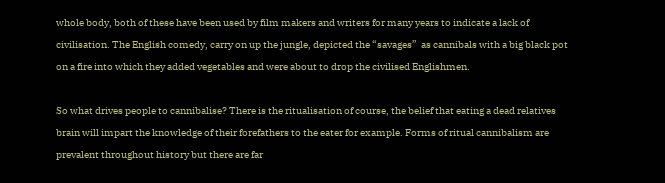whole body, both of these have been used by film makers and writers for many years to indicate a lack of civilisation. The English comedy, carry on up the jungle, depicted the “savages”  as cannibals with a big black pot on a fire into which they added vegetables and were about to drop the civilised Englishmen.

So what drives people to cannibalise? There is the ritualisation of course, the belief that eating a dead relatives brain will impart the knowledge of their forefathers to the eater for example. Forms of ritual cannibalism are prevalent throughout history but there are far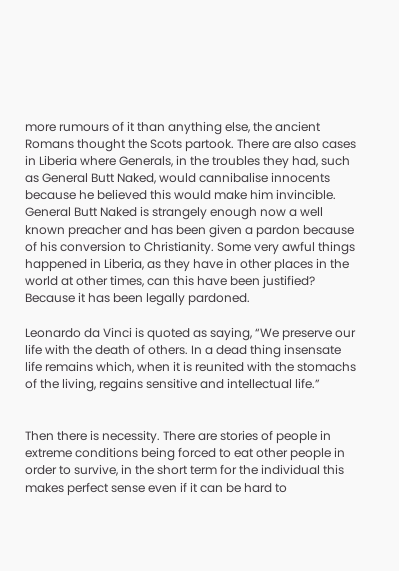more rumours of it than anything else, the ancient Romans thought the Scots partook. There are also cases in Liberia where Generals, in the troubles they had, such as General Butt Naked, would cannibalise innocents because he believed this would make him invincible. General Butt Naked is strangely enough now a well known preacher and has been given a pardon because of his conversion to Christianity. Some very awful things happened in Liberia, as they have in other places in the world at other times, can this have been justified? Because it has been legally pardoned.

Leonardo da Vinci is quoted as saying, “We preserve our life with the death of others. In a dead thing insensate life remains which, when it is reunited with the stomachs of the living, regains sensitive and intellectual life.”


Then there is necessity. There are stories of people in extreme conditions being forced to eat other people in order to survive, in the short term for the individual this makes perfect sense even if it can be hard to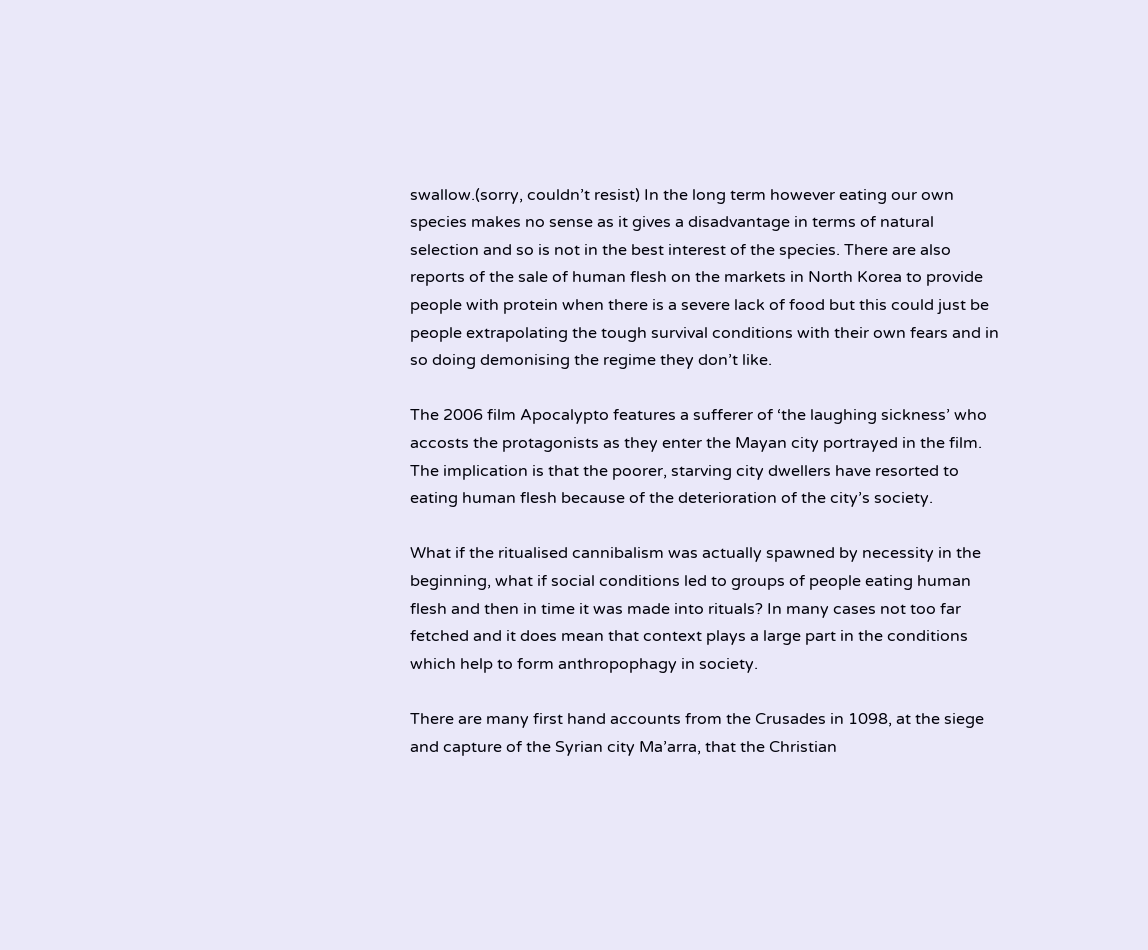swallow.(sorry, couldn’t resist) In the long term however eating our own species makes no sense as it gives a disadvantage in terms of natural selection and so is not in the best interest of the species. There are also reports of the sale of human flesh on the markets in North Korea to provide people with protein when there is a severe lack of food but this could just be people extrapolating the tough survival conditions with their own fears and in so doing demonising the regime they don’t like.

The 2006 film Apocalypto features a sufferer of ‘the laughing sickness’ who accosts the protagonists as they enter the Mayan city portrayed in the film. The implication is that the poorer, starving city dwellers have resorted to eating human flesh because of the deterioration of the city’s society.

What if the ritualised cannibalism was actually spawned by necessity in the beginning, what if social conditions led to groups of people eating human flesh and then in time it was made into rituals? In many cases not too far fetched and it does mean that context plays a large part in the conditions which help to form anthropophagy in society.

There are many first hand accounts from the Crusades in 1098, at the siege and capture of the Syrian city Ma’arra, that the Christian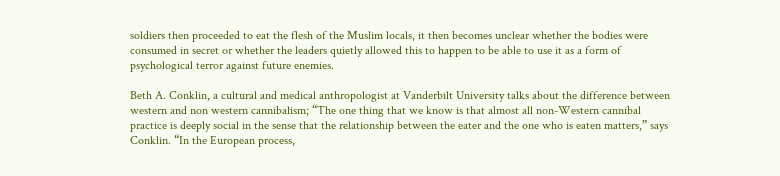soldiers then proceeded to eat the flesh of the Muslim locals, it then becomes unclear whether the bodies were consumed in secret or whether the leaders quietly allowed this to happen to be able to use it as a form of psychological terror against future enemies.

Beth A. Conklin, a cultural and medical anthropologist at Vanderbilt University talks about the difference between western and non western cannibalism; “The one thing that we know is that almost all non-Western cannibal practice is deeply social in the sense that the relationship between the eater and the one who is eaten matters,” says Conklin. “In the European process,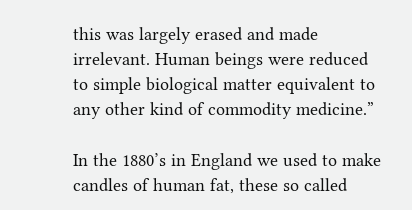this was largely erased and made irrelevant. Human beings were reduced to simple biological matter equivalent to any other kind of commodity medicine.”

In the 1880’s in England we used to make candles of human fat, these so called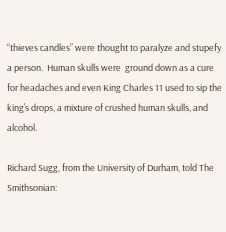“thieves candles” were thought to paralyze and stupefy a person.  Human skulls were  ground down as a cure for headaches and even King Charles 11 used to sip the king’s drops, a mixture of crushed human skulls, and alcohol.

Richard Sugg, from the University of Durham, told The Smithsonian: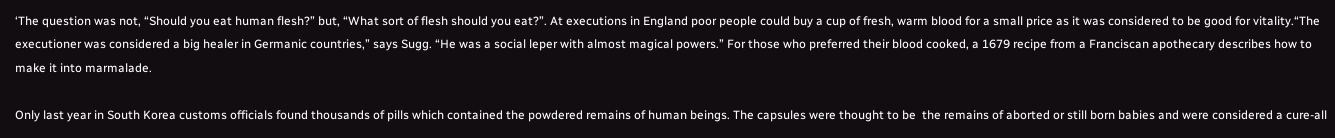‘The question was not, “Should you eat human flesh?” but, “What sort of flesh should you eat?”. At executions in England poor people could buy a cup of fresh, warm blood for a small price as it was considered to be good for vitality.“The executioner was considered a big healer in Germanic countries,” says Sugg. “He was a social leper with almost magical powers.” For those who preferred their blood cooked, a 1679 recipe from a Franciscan apothecary describes how to make it into marmalade.

Only last year in South Korea customs officials found thousands of pills which contained the powdered remains of human beings. The capsules were thought to be  the remains of aborted or still born babies and were considered a cure-all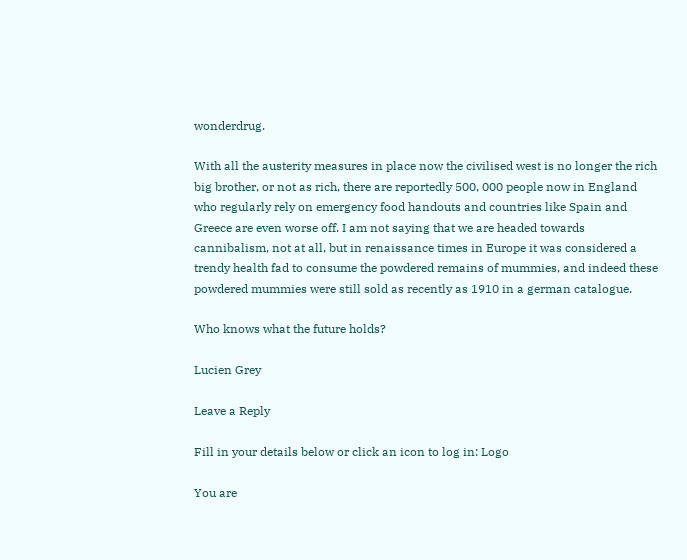wonderdrug.

With all the austerity measures in place now the civilised west is no longer the rich big brother, or not as rich, there are reportedly 500, 000 people now in England who regularly rely on emergency food handouts and countries like Spain and Greece are even worse off. I am not saying that we are headed towards cannibalism, not at all, but in renaissance times in Europe it was considered a trendy health fad to consume the powdered remains of mummies, and indeed these powdered mummies were still sold as recently as 1910 in a german catalogue.

Who knows what the future holds?

Lucien Grey

Leave a Reply

Fill in your details below or click an icon to log in: Logo

You are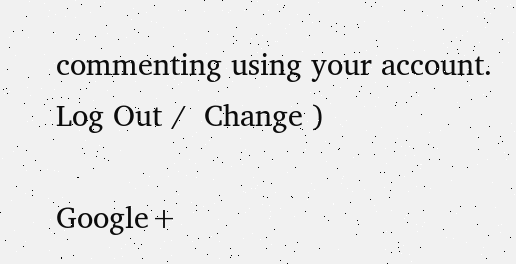commenting using your account. Log Out /  Change )

Google+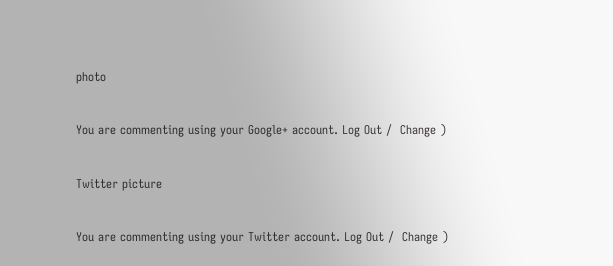photo

You are commenting using your Google+ account. Log Out /  Change )

Twitter picture

You are commenting using your Twitter account. Log Out /  Change )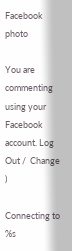Facebook photo

You are commenting using your Facebook account. Log Out /  Change )

Connecting to %s